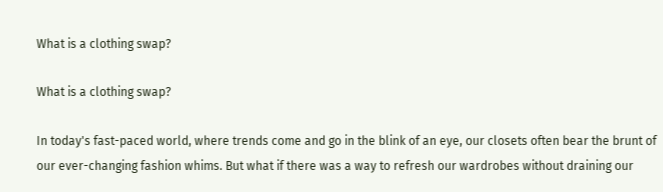What is a clothing swap?

What is a clothing swap?

In today's fast-paced world, where trends come and go in the blink of an eye, our closets often bear the brunt of our ever-changing fashion whims. But what if there was a way to refresh our wardrobes without draining our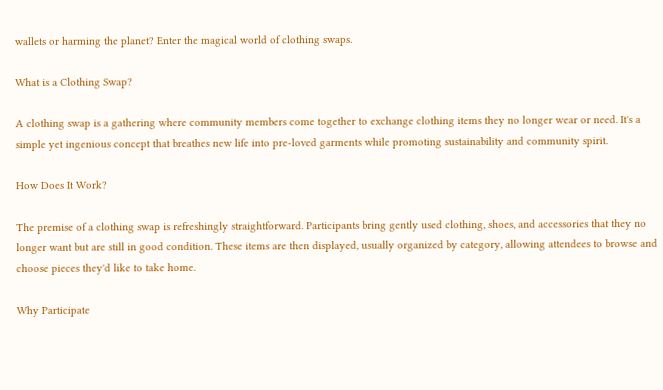wallets or harming the planet? Enter the magical world of clothing swaps.

What is a Clothing Swap?

A clothing swap is a gathering where community members come together to exchange clothing items they no longer wear or need. It's a simple yet ingenious concept that breathes new life into pre-loved garments while promoting sustainability and community spirit.

How Does It Work?

The premise of a clothing swap is refreshingly straightforward. Participants bring gently used clothing, shoes, and accessories that they no longer want but are still in good condition. These items are then displayed, usually organized by category, allowing attendees to browse and choose pieces they'd like to take home.

Why Participate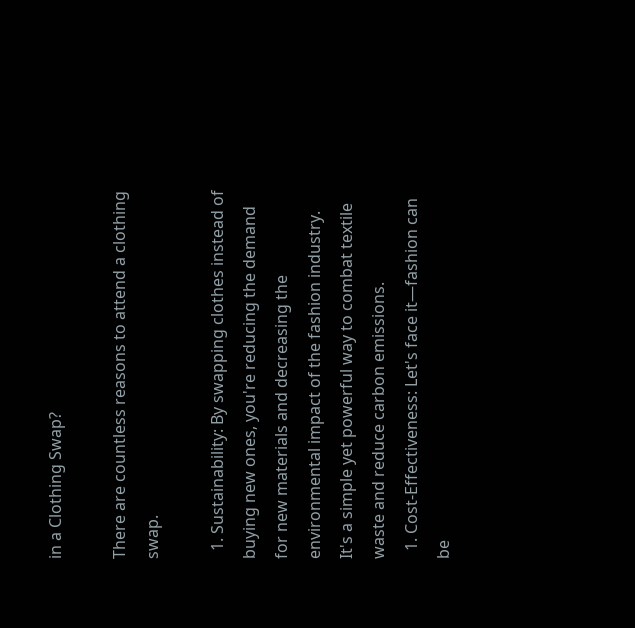in a Clothing Swap?

There are countless reasons to attend a clothing swap.

  1. Sustainability: By swapping clothes instead of buying new ones, you're reducing the demand for new materials and decreasing the environmental impact of the fashion industry. It's a simple yet powerful way to combat textile waste and reduce carbon emissions.
  1. Cost-Effectiveness: Let's face it—fashion can be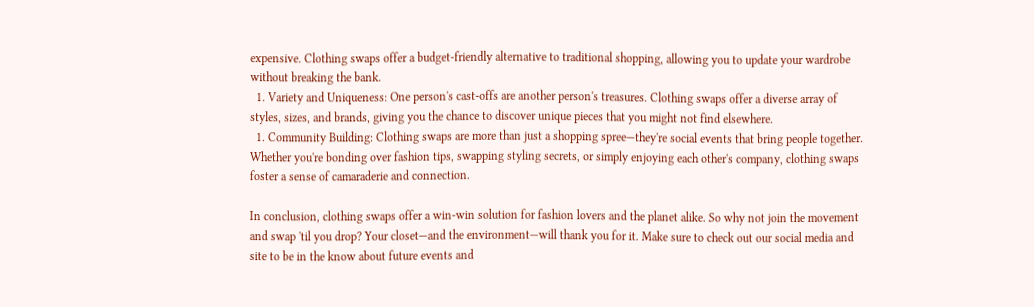expensive. Clothing swaps offer a budget-friendly alternative to traditional shopping, allowing you to update your wardrobe without breaking the bank.
  1. Variety and Uniqueness: One person's cast-offs are another person's treasures. Clothing swaps offer a diverse array of styles, sizes, and brands, giving you the chance to discover unique pieces that you might not find elsewhere.
  1. Community Building: Clothing swaps are more than just a shopping spree—they're social events that bring people together. Whether you're bonding over fashion tips, swapping styling secrets, or simply enjoying each other's company, clothing swaps foster a sense of camaraderie and connection.

In conclusion, clothing swaps offer a win-win solution for fashion lovers and the planet alike. So why not join the movement and swap 'til you drop? Your closet—and the environment—will thank you for it. Make sure to check out our social media and site to be in the know about future events and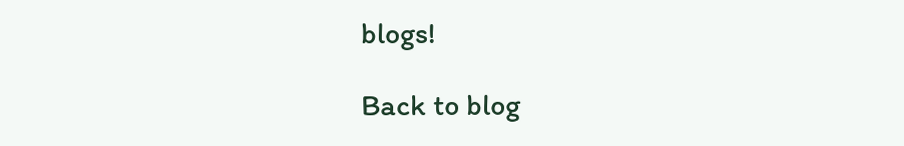blogs!

Back to blog